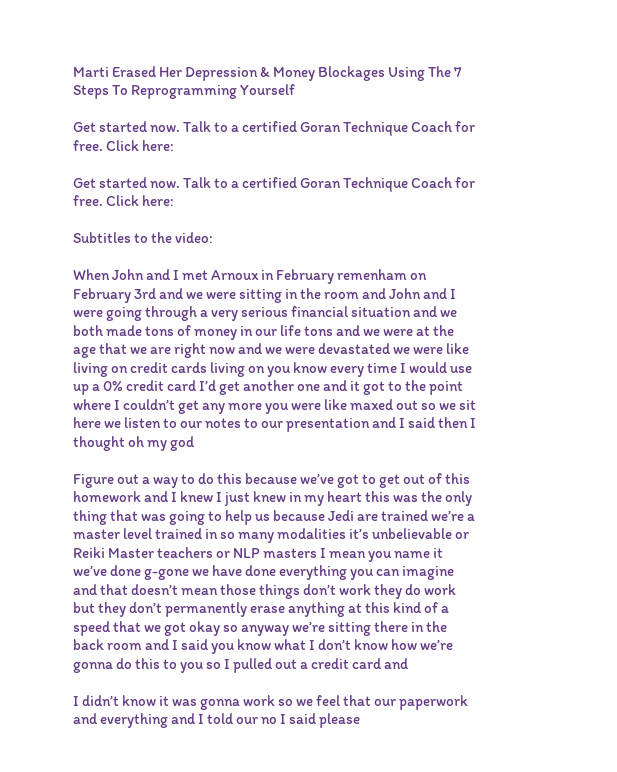Marti Erased Her Depression & Money Blockages Using The 7 Steps To Reprogramming Yourself

Get started now. Talk to a certified Goran Technique Coach for free. Click here:

Get started now. Talk to a certified Goran Technique Coach for free. Click here:

Subtitles to the video:

When John and I met Arnoux in February remenham on February 3rd and we were sitting in the room and John and I were going through a very serious financial situation and we both made tons of money in our life tons and we were at the age that we are right now and we were devastated we were like living on credit cards living on you know every time I would use up a 0% credit card I’d get another one and it got to the point where I couldn’t get any more you were like maxed out so we sit here we listen to our notes to our presentation and I said then I thought oh my god

Figure out a way to do this because we’ve got to get out of this homework and I knew I just knew in my heart this was the only thing that was going to help us because Jedi are trained we’re a master level trained in so many modalities it’s unbelievable or Reiki Master teachers or NLP masters I mean you name it we’ve done g-gone we have done everything you can imagine and that doesn’t mean those things don’t work they do work but they don’t permanently erase anything at this kind of a speed that we got okay so anyway we’re sitting there in the back room and I said you know what I don’t know how we’re gonna do this to you so I pulled out a credit card and

I didn’t know it was gonna work so we feel that our paperwork and everything and I told our no I said please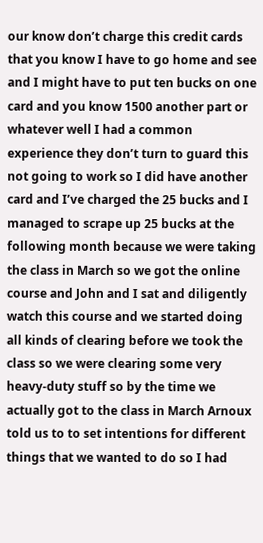our know don’t charge this credit cards that you know I have to go home and see and I might have to put ten bucks on one card and you know 1500 another part or whatever well I had a common experience they don’t turn to guard this not going to work so I did have another card and I’ve charged the 25 bucks and I managed to scrape up 25 bucks at the following month because we were taking the class in March so we got the online course and John and I sat and diligently watch this course and we started doing all kinds of clearing before we took the class so we were clearing some very heavy-duty stuff so by the time we actually got to the class in March Arnoux told us to to set intentions for different things that we wanted to do so I had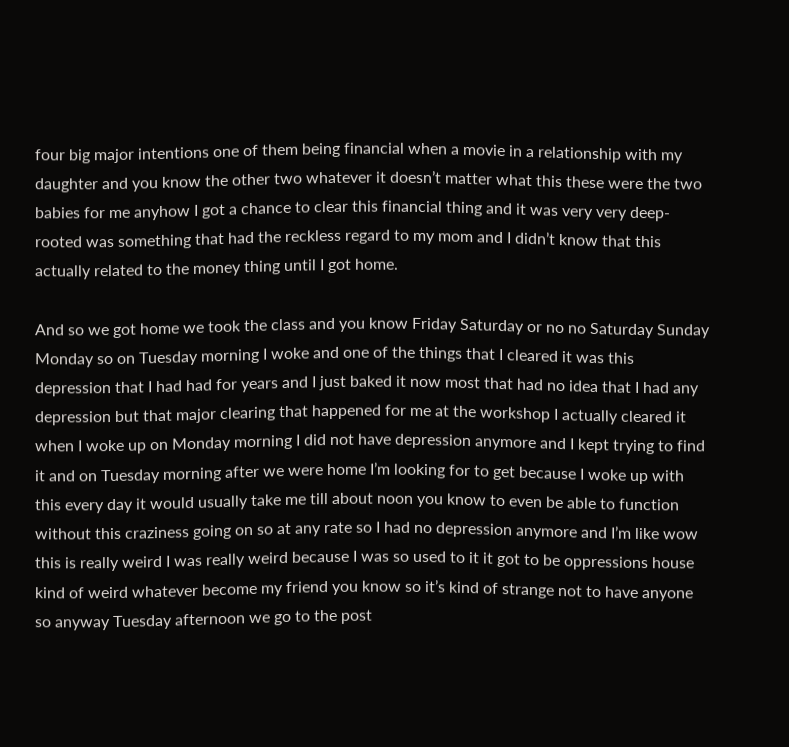four big major intentions one of them being financial when a movie in a relationship with my daughter and you know the other two whatever it doesn’t matter what this these were the two babies for me anyhow I got a chance to clear this financial thing and it was very very deep-rooted was something that had the reckless regard to my mom and I didn’t know that this actually related to the money thing until I got home.

And so we got home we took the class and you know Friday Saturday or no no Saturday Sunday Monday so on Tuesday morning I woke and one of the things that I cleared it was this depression that I had had for years and I just baked it now most that had no idea that I had any depression but that major clearing that happened for me at the workshop I actually cleared it when I woke up on Monday morning I did not have depression anymore and I kept trying to find it and on Tuesday morning after we were home I’m looking for to get because I woke up with this every day it would usually take me till about noon you know to even be able to function without this craziness going on so at any rate so I had no depression anymore and I’m like wow this is really weird I was really weird because I was so used to it it got to be oppressions house kind of weird whatever become my friend you know so it’s kind of strange not to have anyone so anyway Tuesday afternoon we go to the post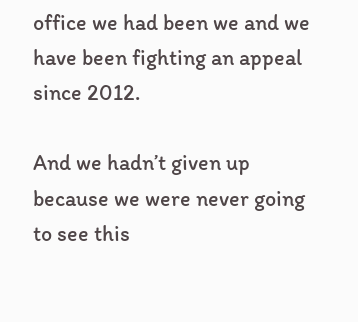office we had been we and we have been fighting an appeal since 2012.

And we hadn’t given up because we were never going to see this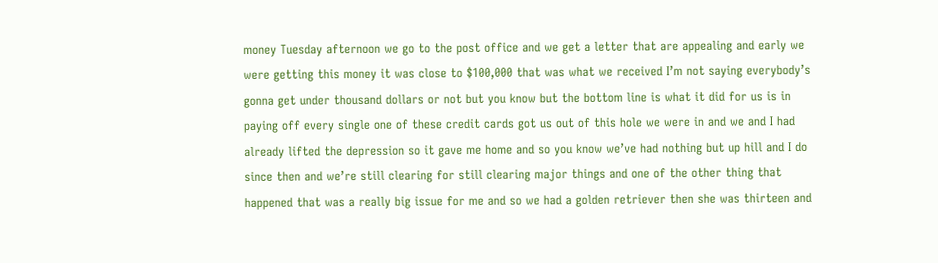money Tuesday afternoon we go to the post office and we get a letter that are appealing and early we were getting this money it was close to $100,000 that was what we received I’m not saying everybody’s gonna get under thousand dollars or not but you know but the bottom line is what it did for us is in paying off every single one of these credit cards got us out of this hole we were in and we and I had already lifted the depression so it gave me home and so you know we’ve had nothing but up hill and I do since then and we’re still clearing for still clearing major things and one of the other thing that happened that was a really big issue for me and so we had a golden retriever then she was thirteen and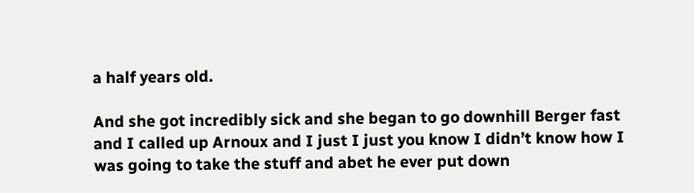a half years old.

And she got incredibly sick and she began to go downhill Berger fast and I called up Arnoux and I just I just you know I didn’t know how I was going to take the stuff and abet he ever put down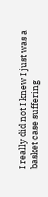I really did not I knew I just was a basket case suffering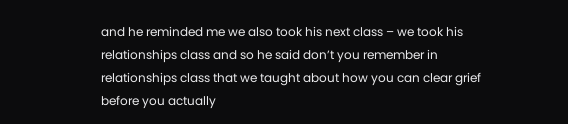and he reminded me we also took his next class – we took his relationships class and so he said don’t you remember in relationships class that we taught about how you can clear grief before you actually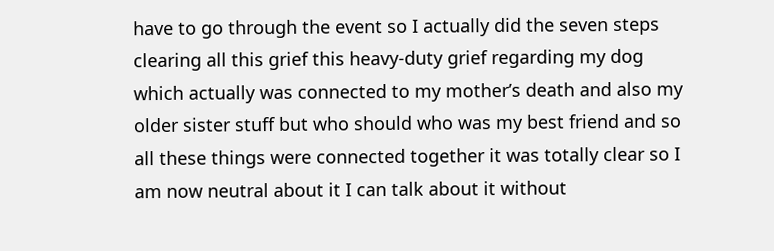have to go through the event so I actually did the seven steps clearing all this grief this heavy-duty grief regarding my dog which actually was connected to my mother’s death and also my older sister stuff but who should who was my best friend and so all these things were connected together it was totally clear so I am now neutral about it I can talk about it without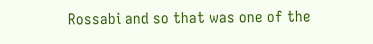Rossabi and so that was one of the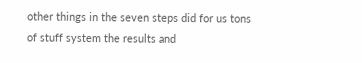other things in the seven steps did for us tons of stuff system the results and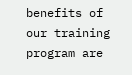benefits of our training program are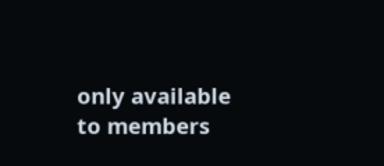only available to members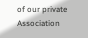of our private Association